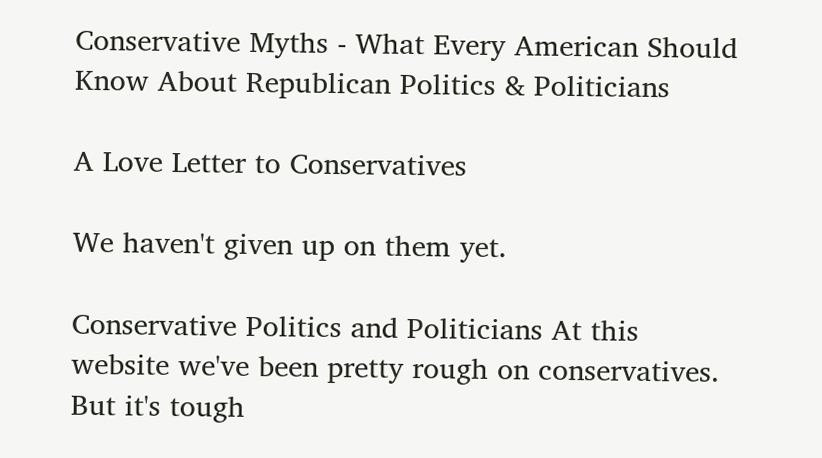Conservative Myths - What Every American Should Know About Republican Politics & Politicians

A Love Letter to Conservatives

We haven't given up on them yet.

Conservative Politics and Politicians At this website we've been pretty rough on conservatives. But it's tough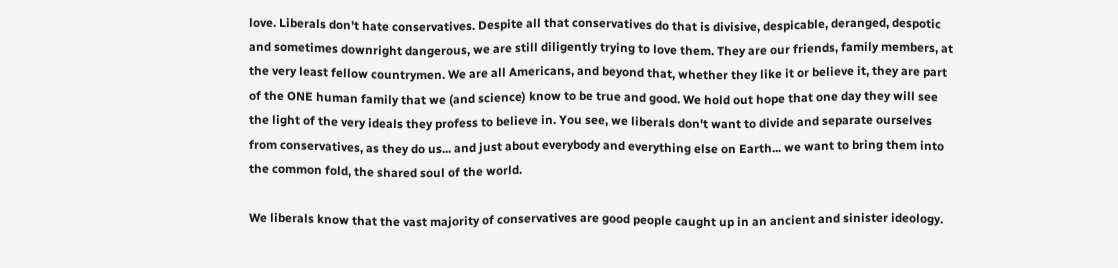love. Liberals don't hate conservatives. Despite all that conservatives do that is divisive, despicable, deranged, despotic and sometimes downright dangerous, we are still diligently trying to love them. They are our friends, family members, at the very least fellow countrymen. We are all Americans, and beyond that, whether they like it or believe it, they are part of the ONE human family that we (and science) know to be true and good. We hold out hope that one day they will see the light of the very ideals they profess to believe in. You see, we liberals don't want to divide and separate ourselves from conservatives, as they do us... and just about everybody and everything else on Earth... we want to bring them into the common fold, the shared soul of the world.

We liberals know that the vast majority of conservatives are good people caught up in an ancient and sinister ideology.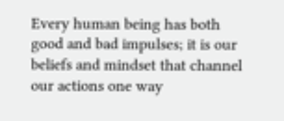Every human being has both good and bad impulses; it is our beliefs and mindset that channel our actions one way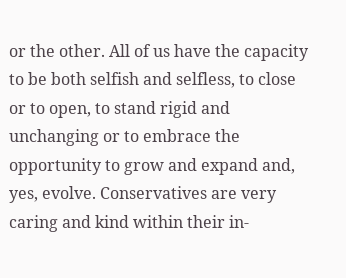or the other. All of us have the capacity to be both selfish and selfless, to close or to open, to stand rigid and unchanging or to embrace the opportunity to grow and expand and, yes, evolve. Conservatives are very caring and kind within their in-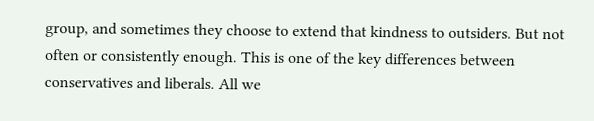group, and sometimes they choose to extend that kindness to outsiders. But not often or consistently enough. This is one of the key differences between conservatives and liberals. All we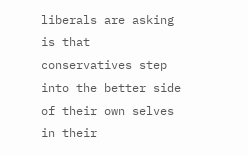liberals are asking is that conservatives step into the better side of their own selves in their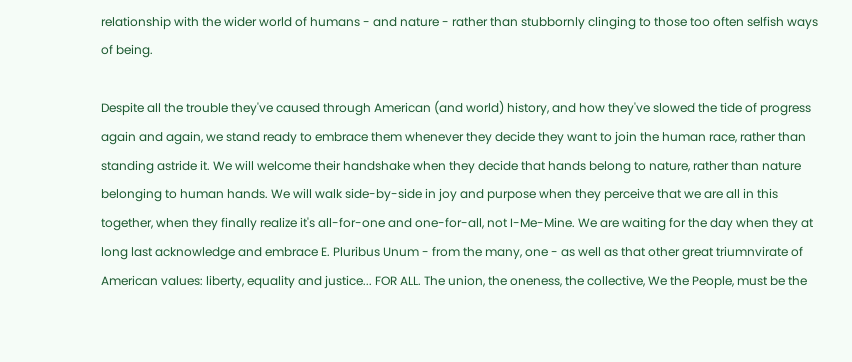relationship with the wider world of humans - and nature - rather than stubbornly clinging to those too often selfish ways of being.

Despite all the trouble they've caused through American (and world) history, and how they've slowed the tide of progress again and again, we stand ready to embrace them whenever they decide they want to join the human race, rather than standing astride it. We will welcome their handshake when they decide that hands belong to nature, rather than nature belonging to human hands. We will walk side-by-side in joy and purpose when they perceive that we are all in this together, when they finally realize it's all-for-one and one-for-all, not I-Me-Mine. We are waiting for the day when they at long last acknowledge and embrace E. Pluribus Unum - from the many, one - as well as that other great triumnvirate of American values: liberty, equality and justice... FOR ALL. The union, the oneness, the collective, We the People, must be the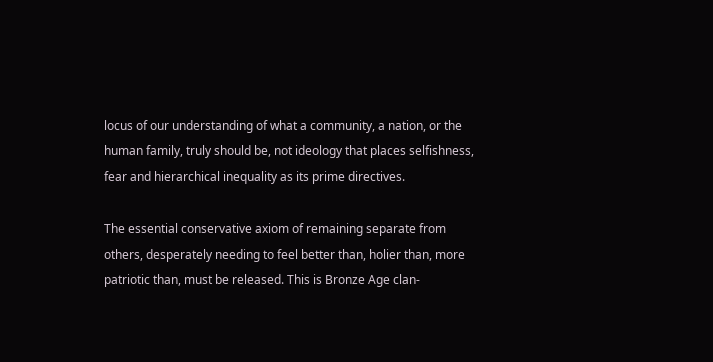locus of our understanding of what a community, a nation, or the human family, truly should be, not ideology that places selfishness, fear and hierarchical inequality as its prime directives.

The essential conservative axiom of remaining separate from others, desperately needing to feel better than, holier than, more patriotic than, must be released. This is Bronze Age clan-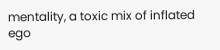mentality, a toxic mix of inflated ego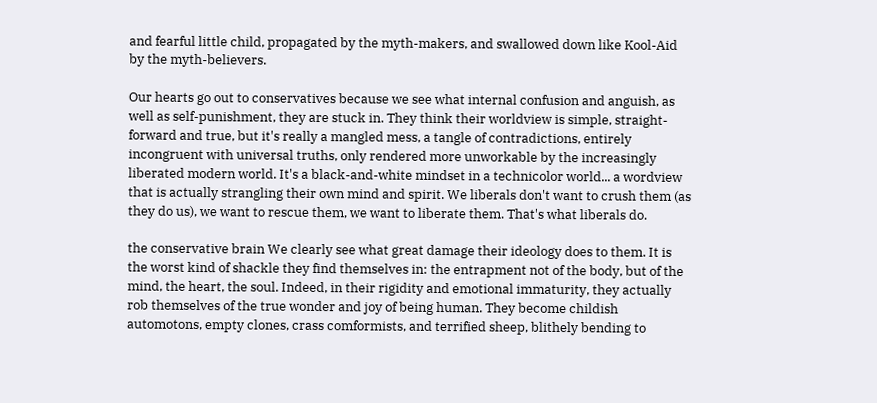and fearful little child, propagated by the myth-makers, and swallowed down like Kool-Aid by the myth-believers.

Our hearts go out to conservatives because we see what internal confusion and anguish, as well as self-punishment, they are stuck in. They think their worldview is simple, straight-forward and true, but it's really a mangled mess, a tangle of contradictions, entirely incongruent with universal truths, only rendered more unworkable by the increasingly liberated modern world. It's a black-and-white mindset in a technicolor world... a wordview that is actually strangling their own mind and spirit. We liberals don't want to crush them (as they do us), we want to rescue them, we want to liberate them. That's what liberals do.

the conservative brain We clearly see what great damage their ideology does to them. It is the worst kind of shackle they find themselves in: the entrapment not of the body, but of the mind, the heart, the soul. Indeed, in their rigidity and emotional immaturity, they actually rob themselves of the true wonder and joy of being human. They become childish automotons, empty clones, crass comformists, and terrified sheep, blithely bending to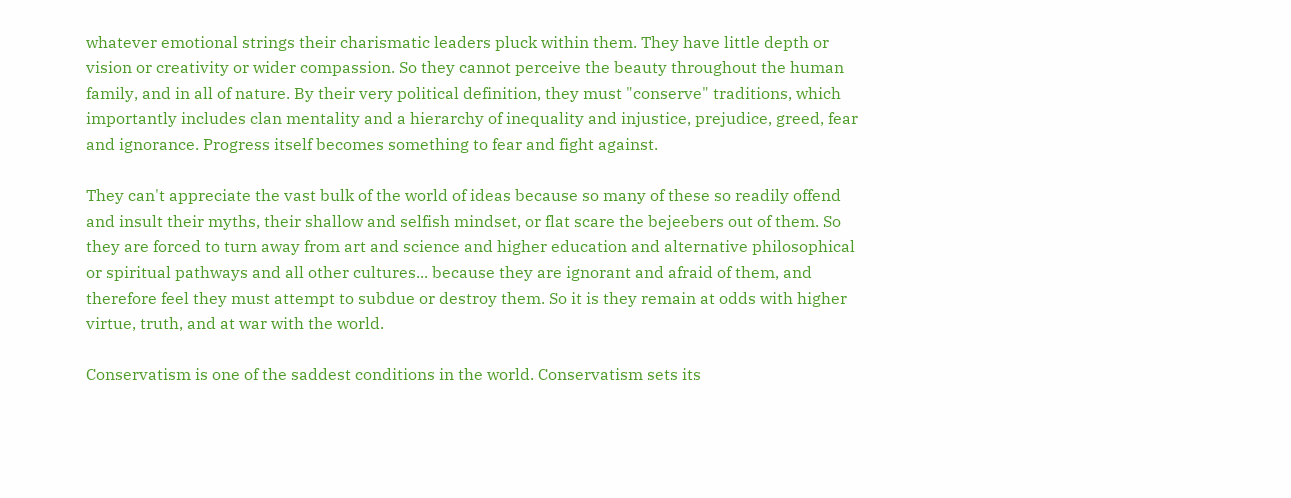whatever emotional strings their charismatic leaders pluck within them. They have little depth or vision or creativity or wider compassion. So they cannot perceive the beauty throughout the human family, and in all of nature. By their very political definition, they must "conserve" traditions, which importantly includes clan mentality and a hierarchy of inequality and injustice, prejudice, greed, fear and ignorance. Progress itself becomes something to fear and fight against.

They can't appreciate the vast bulk of the world of ideas because so many of these so readily offend and insult their myths, their shallow and selfish mindset, or flat scare the bejeebers out of them. So they are forced to turn away from art and science and higher education and alternative philosophical or spiritual pathways and all other cultures... because they are ignorant and afraid of them, and therefore feel they must attempt to subdue or destroy them. So it is they remain at odds with higher virtue, truth, and at war with the world.

Conservatism is one of the saddest conditions in the world. Conservatism sets its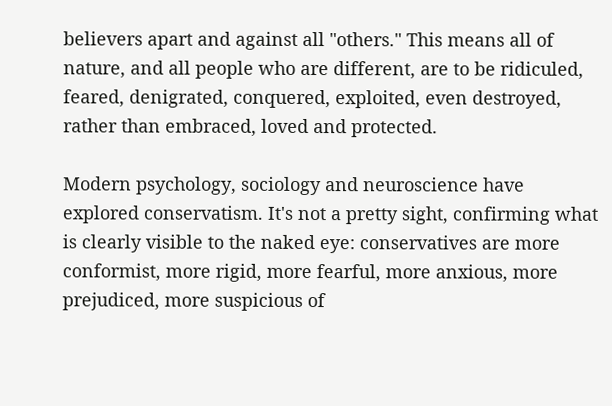believers apart and against all "others." This means all of nature, and all people who are different, are to be ridiculed, feared, denigrated, conquered, exploited, even destroyed, rather than embraced, loved and protected.

Modern psychology, sociology and neuroscience have explored conservatism. It's not a pretty sight, confirming what is clearly visible to the naked eye: conservatives are more conformist, more rigid, more fearful, more anxious, more prejudiced, more suspicious of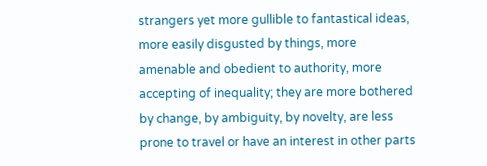strangers yet more gullible to fantastical ideas, more easily disgusted by things, more amenable and obedient to authority, more accepting of inequality; they are more bothered by change, by ambiguity, by novelty, are less prone to travel or have an interest in other parts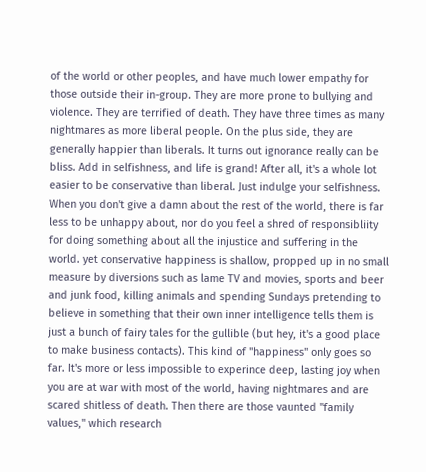of the world or other peoples, and have much lower empathy for those outside their in-group. They are more prone to bullying and violence. They are terrified of death. They have three times as many nightmares as more liberal people. On the plus side, they are generally happier than liberals. It turns out ignorance really can be bliss. Add in selfishness, and life is grand! After all, it's a whole lot easier to be conservative than liberal. Just indulge your selfishness. When you don't give a damn about the rest of the world, there is far less to be unhappy about, nor do you feel a shred of responsibliity for doing something about all the injustice and suffering in the world. yet conservative happiness is shallow, propped up in no small measure by diversions such as lame TV and movies, sports and beer and junk food, killing animals and spending Sundays pretending to believe in something that their own inner intelligence tells them is just a bunch of fairy tales for the gullible (but hey, it's a good place to make business contacts). This kind of "happiness" only goes so far. It's more or less impossible to experince deep, lasting joy when you are at war with most of the world, having nightmares and are scared shitless of death. Then there are those vaunted "family values," which research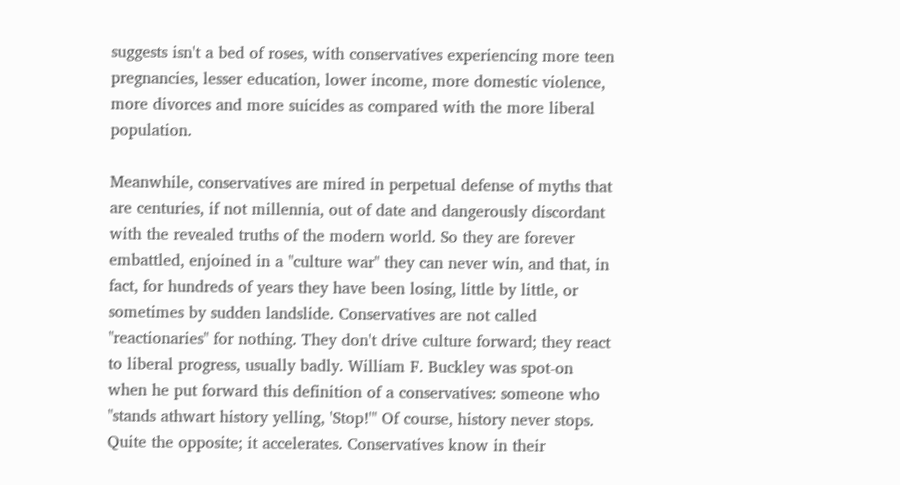suggests isn't a bed of roses, with conservatives experiencing more teen pregnancies, lesser education, lower income, more domestic violence, more divorces and more suicides as compared with the more liberal population.

Meanwhile, conservatives are mired in perpetual defense of myths that are centuries, if not millennia, out of date and dangerously discordant with the revealed truths of the modern world. So they are forever embattled, enjoined in a "culture war" they can never win, and that, in fact, for hundreds of years they have been losing, little by little, or sometimes by sudden landslide. Conservatives are not called "reactionaries" for nothing. They don't drive culture forward; they react to liberal progress, usually badly. William F. Buckley was spot-on when he put forward this definition of a conservatives: someone who "stands athwart history yelling, 'Stop!'" Of course, history never stops. Quite the opposite; it accelerates. Conservatives know in their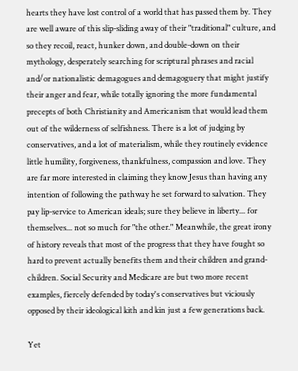hearts they have lost control of a world that has passed them by. They are well aware of this slip-sliding away of their "traditional" culture, and so they recoil, react, hunker down, and double-down on their mythology, desperately searching for scriptural phrases and racial and/or nationalistic demagogues and demagoguery that might justify their anger and fear, while totally ignoring the more fundamental precepts of both Christianity and Americanism that would lead them out of the wilderness of selfishness. There is a lot of judging by conservatives, and a lot of materialism, while they routinely evidence little humility, forgiveness, thankfulness, compassion and love. They are far more interested in claiming they know Jesus than having any intention of following the pathway he set forward to salvation. They pay lip-service to American ideals; sure they believe in liberty... for themselves... not so much for "the other." Meanwhile, the great irony of history reveals that most of the progress that they have fought so hard to prevent actually benefits them and their children and grand-children. Social Security and Medicare are but two more recent examples, fiercely defended by today's conservatives but viciously opposed by their ideological kith and kin just a few generations back.

Yet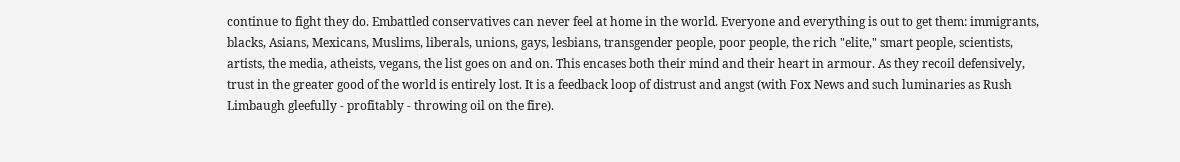continue to fight they do. Embattled conservatives can never feel at home in the world. Everyone and everything is out to get them: immigrants, blacks, Asians, Mexicans, Muslims, liberals, unions, gays, lesbians, transgender people, poor people, the rich "elite," smart people, scientists, artists, the media, atheists, vegans, the list goes on and on. This encases both their mind and their heart in armour. As they recoil defensively, trust in the greater good of the world is entirely lost. It is a feedback loop of distrust and angst (with Fox News and such luminaries as Rush Limbaugh gleefully - profitably - throwing oil on the fire).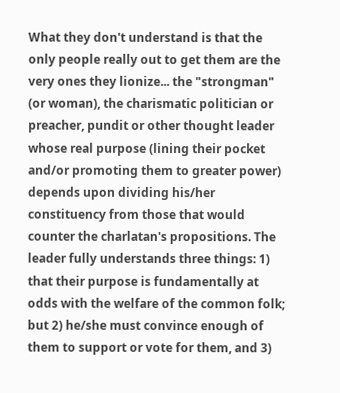What they don't understand is that the only people really out to get them are the very ones they lionize... the "strongman" (or woman), the charismatic politician or preacher, pundit or other thought leader whose real purpose (lining their pocket and/or promoting them to greater power) depends upon dividing his/her constituency from those that would counter the charlatan's propositions. The leader fully understands three things: 1) that their purpose is fundamentally at odds with the welfare of the common folk; but 2) he/she must convince enough of them to support or vote for them, and 3)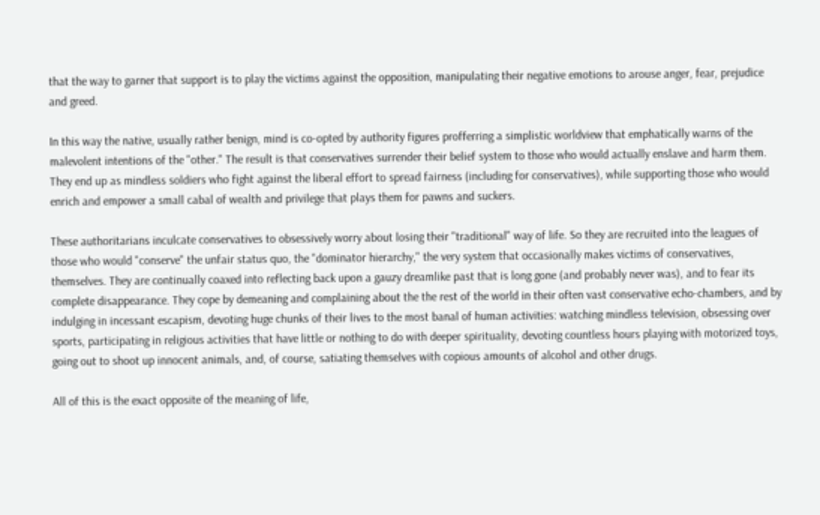that the way to garner that support is to play the victims against the opposition, manipulating their negative emotions to arouse anger, fear, prejudice and greed.

In this way the native, usually rather benign, mind is co-opted by authority figures profferring a simplistic worldview that emphatically warns of the malevolent intentions of the "other." The result is that conservatives surrender their belief system to those who would actually enslave and harm them. They end up as mindless soldiers who fight against the liberal effort to spread fairness (including for conservatives), while supporting those who would enrich and empower a small cabal of wealth and privilege that plays them for pawns and suckers.

These authoritarians inculcate conservatives to obsessively worry about losing their "traditional" way of life. So they are recruited into the leagues of those who would "conserve" the unfair status quo, the "dominator hierarchy," the very system that occasionally makes victims of conservatives, themselves. They are continually coaxed into reflecting back upon a gauzy dreamlike past that is long gone (and probably never was), and to fear its complete disappearance. They cope by demeaning and complaining about the the rest of the world in their often vast conservative echo-chambers, and by indulging in incessant escapism, devoting huge chunks of their lives to the most banal of human activities: watching mindless television, obsessing over sports, participating in religious activities that have little or nothing to do with deeper spirituality, devoting countless hours playing with motorized toys, going out to shoot up innocent animals, and, of course, satiating themselves with copious amounts of alcohol and other drugs.

All of this is the exact opposite of the meaning of life,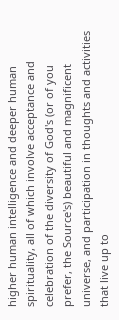higher human intelligence and deeper human spirituality, all of which involve acceptance and celebration of the diversity of God's (or of you prefer, the Source's) beautiful and magnificent universe, and participation in thoughts and activities that live up to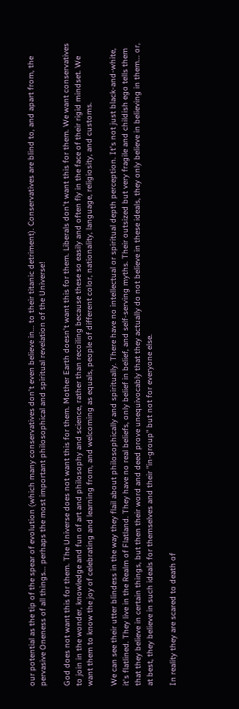our potential as the tip of the spear of evolution (which many conservatives don't even believe in... to their titanic detriment). Conservatives are blind to, and apart from, the pervasive Oneness of all things... perhaps the most important philosophical and spiritual revelation of the Universe!

God does not want this for them. The Universe does not want this for them. Mother Earth doesn't want this for them. Liberals don't want this for them. We want conservatives to join in the wonder, knowledge and fun of art and philosophy and science, rather than recoiling because these so easily and often fly in the face of their rigid mindset. We want them to know the joy of celebrating and learning from, and welcoming as equals, people of different color, nationality, language, religiosity, and customs.

We can see their utter blindess in the way they flail about philosophically and spiritually. There have no intellectual or spiritual depth perception. It's not just black-and-white, it's flatlined. They live in the Realm of Flatland. They have no real beliefs, only belief in belief, and self-serving myths. Their outsized but very fragile and childish ego tells them that they believe in certain things, but then their word and deed prove unequivocably that they actually do not believe in these ideals, they only believe in believing in them... or, at best, they believe in such ideals for themselves and their "in-group" but not for everyone else.

In reality they are scared to death of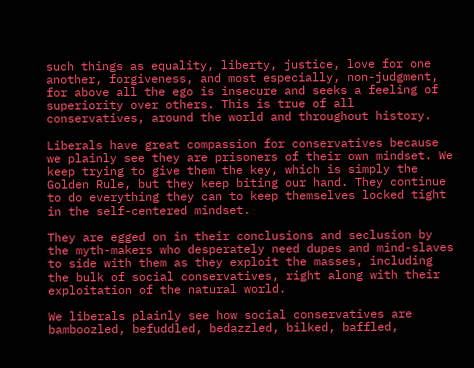such things as equality, liberty, justice, love for one another, forgiveness, and most especially, non-judgment, for above all the ego is insecure and seeks a feeling of superiority over others. This is true of all conservatives, around the world and throughout history.

Liberals have great compassion for conservatives because we plainly see they are prisoners of their own mindset. We keep trying to give them the key, which is simply the Golden Rule, but they keep biting our hand. They continue to do everything they can to keep themselves locked tight in the self-centered mindset.

They are egged on in their conclusions and seclusion by the myth-makers who desperately need dupes and mind-slaves to side with them as they exploit the masses, including the bulk of social conservatives, right along with their exploitation of the natural world.

We liberals plainly see how social conservatives are bamboozled, befuddled, bedazzled, bilked, baffled,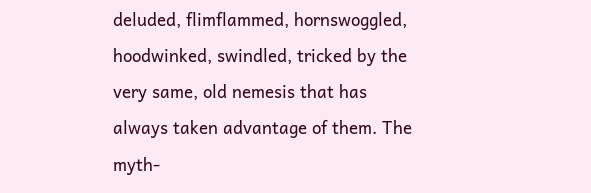deluded, flimflammed, hornswoggled, hoodwinked, swindled, tricked by the very same, old nemesis that has always taken advantage of them. The myth-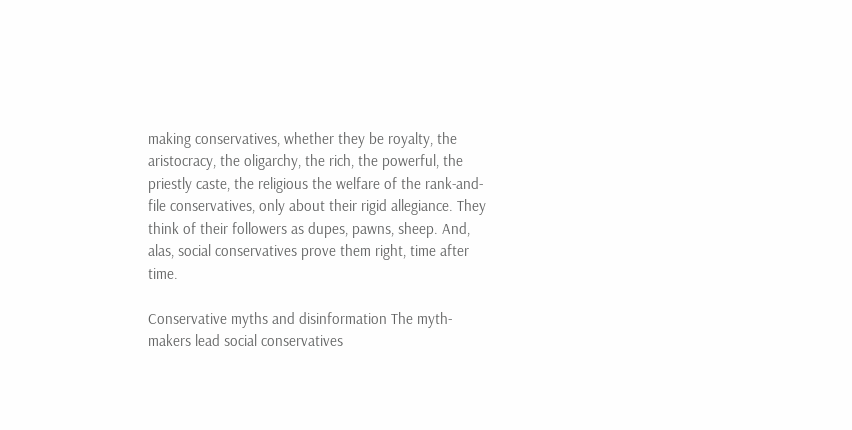making conservatives, whether they be royalty, the aristocracy, the oligarchy, the rich, the powerful, the priestly caste, the religious the welfare of the rank-and-file conservatives, only about their rigid allegiance. They think of their followers as dupes, pawns, sheep. And, alas, social conservatives prove them right, time after time.

Conservative myths and disinformation The myth-makers lead social conservatives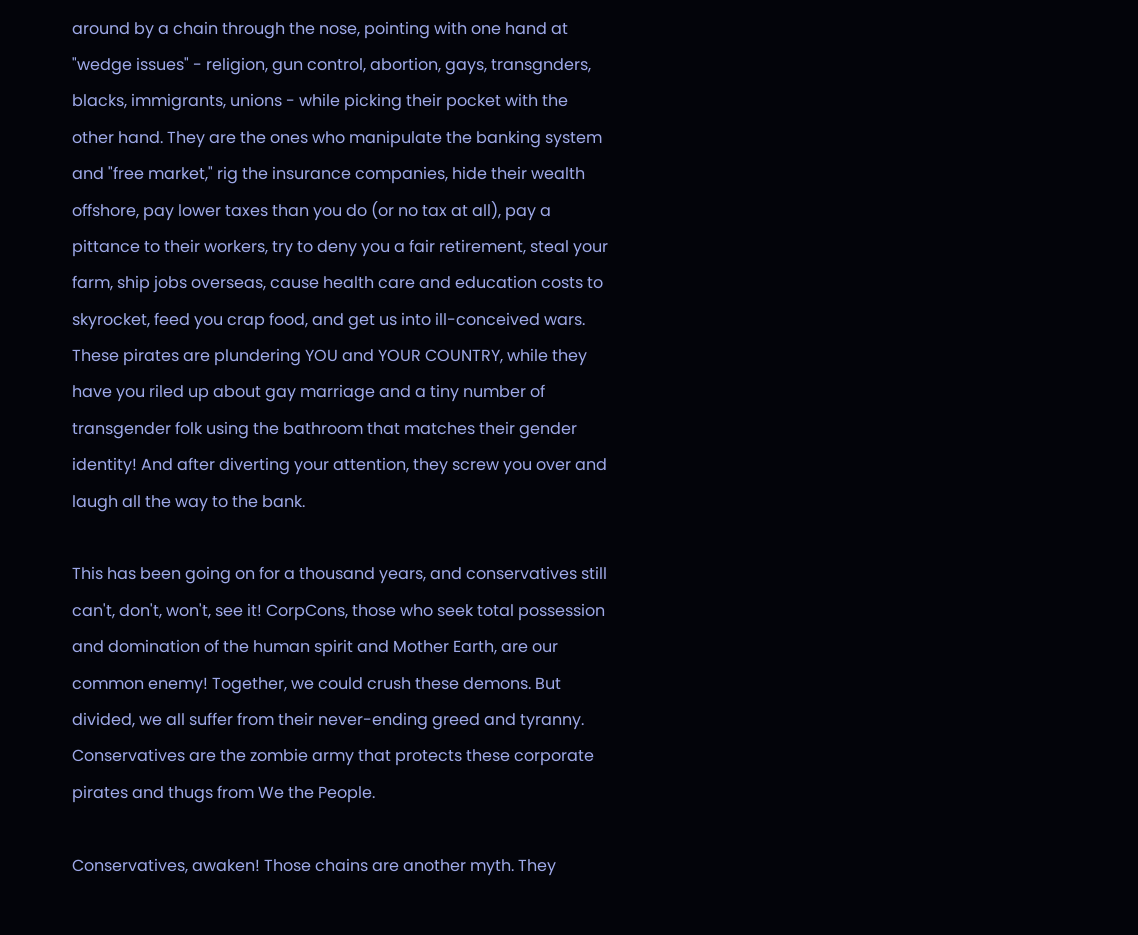around by a chain through the nose, pointing with one hand at "wedge issues" - religion, gun control, abortion, gays, transgnders, blacks, immigrants, unions - while picking their pocket with the other hand. They are the ones who manipulate the banking system and "free market," rig the insurance companies, hide their wealth offshore, pay lower taxes than you do (or no tax at all), pay a pittance to their workers, try to deny you a fair retirement, steal your farm, ship jobs overseas, cause health care and education costs to skyrocket, feed you crap food, and get us into ill-conceived wars. These pirates are plundering YOU and YOUR COUNTRY, while they have you riled up about gay marriage and a tiny number of transgender folk using the bathroom that matches their gender identity! And after diverting your attention, they screw you over and laugh all the way to the bank.

This has been going on for a thousand years, and conservatives still can't, don't, won't, see it! CorpCons, those who seek total possession and domination of the human spirit and Mother Earth, are our common enemy! Together, we could crush these demons. But divided, we all suffer from their never-ending greed and tyranny. Conservatives are the zombie army that protects these corporate pirates and thugs from We the People.

Conservatives, awaken! Those chains are another myth. They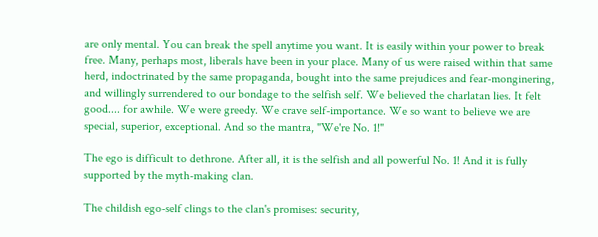are only mental. You can break the spell anytime you want. It is easily within your power to break free. Many, perhaps most, liberals have been in your place. Many of us were raised within that same herd, indoctrinated by the same propaganda, bought into the same prejudices and fear-monginering, and willingly surrendered to our bondage to the selfish self. We believed the charlatan lies. It felt good.... for awhile. We were greedy. We crave self-importance. We so want to believe we are special, superior, exceptional. And so the mantra, "We're No. 1!"

The ego is difficult to dethrone. After all, it is the selfish and all powerful No. 1! And it is fully supported by the myth-making clan.

The childish ego-self clings to the clan's promises: security,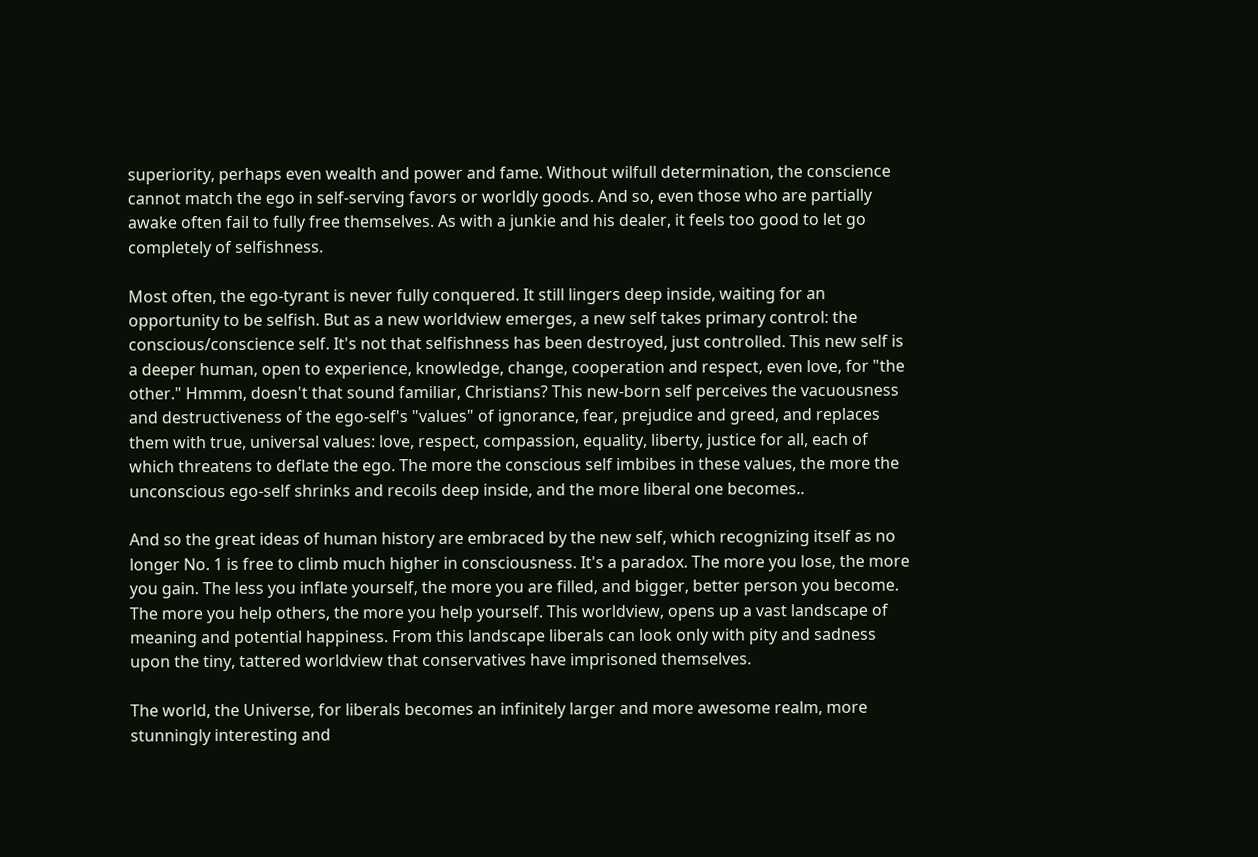superiority, perhaps even wealth and power and fame. Without wilfull determination, the conscience cannot match the ego in self-serving favors or worldly goods. And so, even those who are partially awake often fail to fully free themselves. As with a junkie and his dealer, it feels too good to let go completely of selfishness.

Most often, the ego-tyrant is never fully conquered. It still lingers deep inside, waiting for an opportunity to be selfish. But as a new worldview emerges, a new self takes primary control: the conscious/conscience self. It's not that selfishness has been destroyed, just controlled. This new self is a deeper human, open to experience, knowledge, change, cooperation and respect, even love, for "the other." Hmmm, doesn't that sound familiar, Christians? This new-born self perceives the vacuousness and destructiveness of the ego-self's "values" of ignorance, fear, prejudice and greed, and replaces them with true, universal values: love, respect, compassion, equality, liberty, justice for all, each of which threatens to deflate the ego. The more the conscious self imbibes in these values, the more the unconscious ego-self shrinks and recoils deep inside, and the more liberal one becomes..

And so the great ideas of human history are embraced by the new self, which recognizing itself as no longer No. 1 is free to climb much higher in consciousness. It's a paradox. The more you lose, the more you gain. The less you inflate yourself, the more you are filled, and bigger, better person you become. The more you help others, the more you help yourself. This worldview, opens up a vast landscape of meaning and potential happiness. From this landscape liberals can look only with pity and sadness upon the tiny, tattered worldview that conservatives have imprisoned themselves.

The world, the Universe, for liberals becomes an infinitely larger and more awesome realm, more stunningly interesting and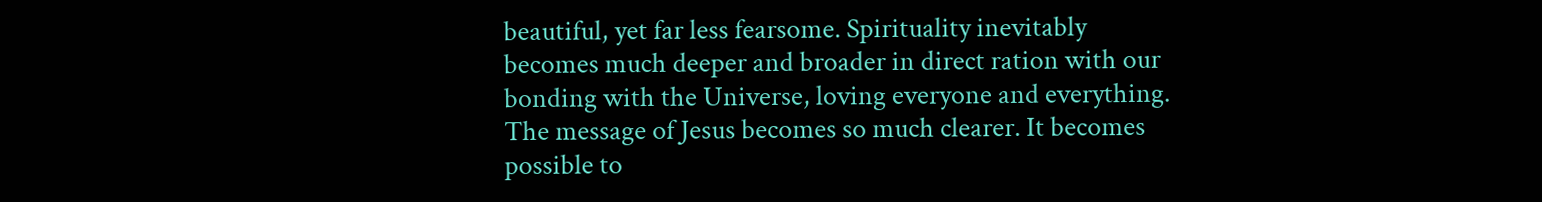beautiful, yet far less fearsome. Spirituality inevitably becomes much deeper and broader in direct ration with our bonding with the Universe, loving everyone and everything. The message of Jesus becomes so much clearer. It becomes possible to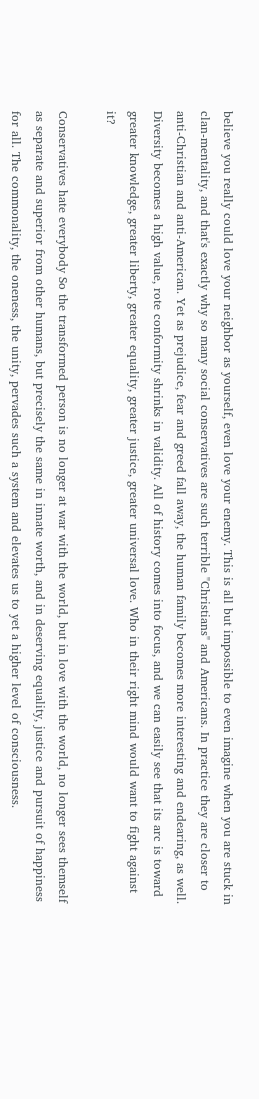believe you really could love your neighbor as yourself, even love your enemy. This is all but impossible to even imagine when you are stuck in clan-mentality, and that's exactly why so many social conservatives are such terrible "Christians" and Americans. In practice they are closer to anti-Christian and anti-American. Yet as prejudice, fear and greed fall away, the human family becomes more interesting and endearing, as well. Diversity becomes a high value, rote conformity shrinks in validity. All of history comes into focus, and we can easily see that its arc is toward greater knowledge, greater liberty, greater equality, greater justice, greater universal love. Who in their right mind would want to fight against it?

Conservatives hate everybody So the transformed person is no longer at war with the world, but in love with the world, no longer sees themself as separate and superior from other humans, but precisely the same in innate worth, and in deserving equality, justice and pursuit of happiness for all. The commonality, the oneness, the unity, pervades such a system and elevates us to yet a higher level of consciousness.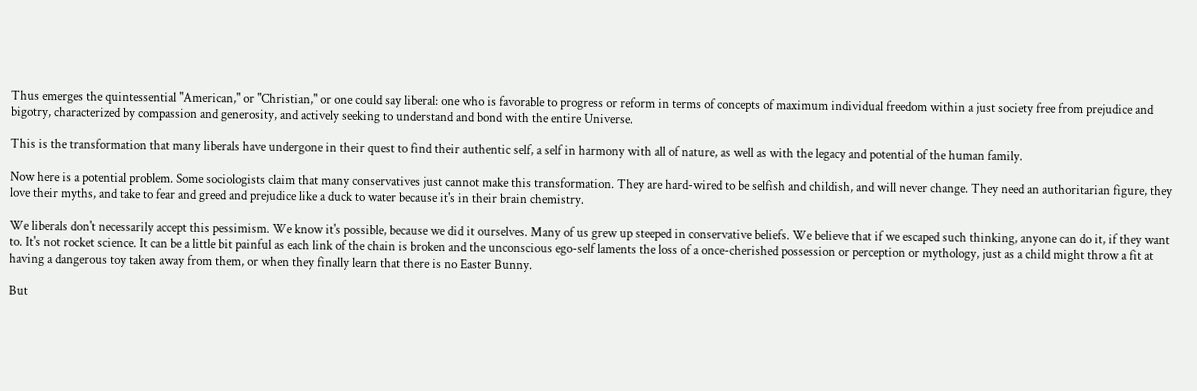Thus emerges the quintessential "American," or "Christian," or one could say liberal: one who is favorable to progress or reform in terms of concepts of maximum individual freedom within a just society free from prejudice and bigotry, characterized by compassion and generosity, and actively seeking to understand and bond with the entire Universe.

This is the transformation that many liberals have undergone in their quest to find their authentic self, a self in harmony with all of nature, as well as with the legacy and potential of the human family.

Now here is a potential problem. Some sociologists claim that many conservatives just cannot make this transformation. They are hard-wired to be selfish and childish, and will never change. They need an authoritarian figure, they love their myths, and take to fear and greed and prejudice like a duck to water because it's in their brain chemistry.

We liberals don't necessarily accept this pessimism. We know it's possible, because we did it ourselves. Many of us grew up steeped in conservative beliefs. We believe that if we escaped such thinking, anyone can do it, if they want to. It's not rocket science. It can be a little bit painful as each link of the chain is broken and the unconscious ego-self laments the loss of a once-cherished possession or perception or mythology, just as a child might throw a fit at having a dangerous toy taken away from them, or when they finally learn that there is no Easter Bunny.

But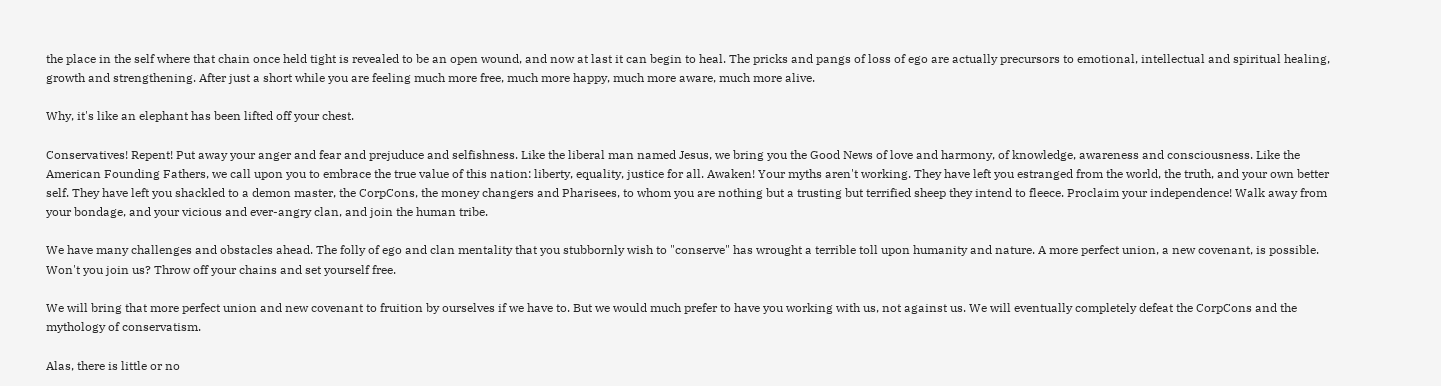the place in the self where that chain once held tight is revealed to be an open wound, and now at last it can begin to heal. The pricks and pangs of loss of ego are actually precursors to emotional, intellectual and spiritual healing, growth and strengthening. After just a short while you are feeling much more free, much more happy, much more aware, much more alive.

Why, it's like an elephant has been lifted off your chest.

Conservatives! Repent! Put away your anger and fear and prejuduce and selfishness. Like the liberal man named Jesus, we bring you the Good News of love and harmony, of knowledge, awareness and consciousness. Like the American Founding Fathers, we call upon you to embrace the true value of this nation: liberty, equality, justice for all. Awaken! Your myths aren't working. They have left you estranged from the world, the truth, and your own better self. They have left you shackled to a demon master, the CorpCons, the money changers and Pharisees, to whom you are nothing but a trusting but terrified sheep they intend to fleece. Proclaim your independence! Walk away from your bondage, and your vicious and ever-angry clan, and join the human tribe.

We have many challenges and obstacles ahead. The folly of ego and clan mentality that you stubbornly wish to "conserve" has wrought a terrible toll upon humanity and nature. A more perfect union, a new covenant, is possible. Won't you join us? Throw off your chains and set yourself free.

We will bring that more perfect union and new covenant to fruition by ourselves if we have to. But we would much prefer to have you working with us, not against us. We will eventually completely defeat the CorpCons and the mythology of conservatism.

Alas, there is little or no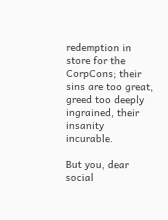redemption in store for the CorpCons; their sins are too great, greed too deeply ingrained, their insanity incurable.

But you, dear social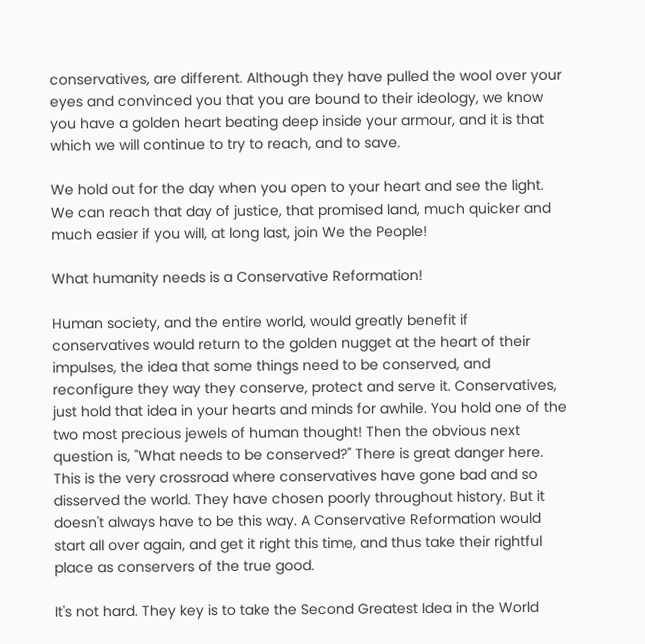conservatives, are different. Although they have pulled the wool over your eyes and convinced you that you are bound to their ideology, we know you have a golden heart beating deep inside your armour, and it is that which we will continue to try to reach, and to save.

We hold out for the day when you open to your heart and see the light. We can reach that day of justice, that promised land, much quicker and much easier if you will, at long last, join We the People!

What humanity needs is a Conservative Reformation!

Human society, and the entire world, would greatly benefit if conservatives would return to the golden nugget at the heart of their impulses, the idea that some things need to be conserved, and reconfigure they way they conserve, protect and serve it. Conservatives, just hold that idea in your hearts and minds for awhile. You hold one of the two most precious jewels of human thought! Then the obvious next question is, "What needs to be conserved?" There is great danger here. This is the very crossroad where conservatives have gone bad and so disserved the world. They have chosen poorly throughout history. But it doesn't always have to be this way. A Conservative Reformation would start all over again, and get it right this time, and thus take their rightful place as conservers of the true good.

It's not hard. They key is to take the Second Greatest Idea in the World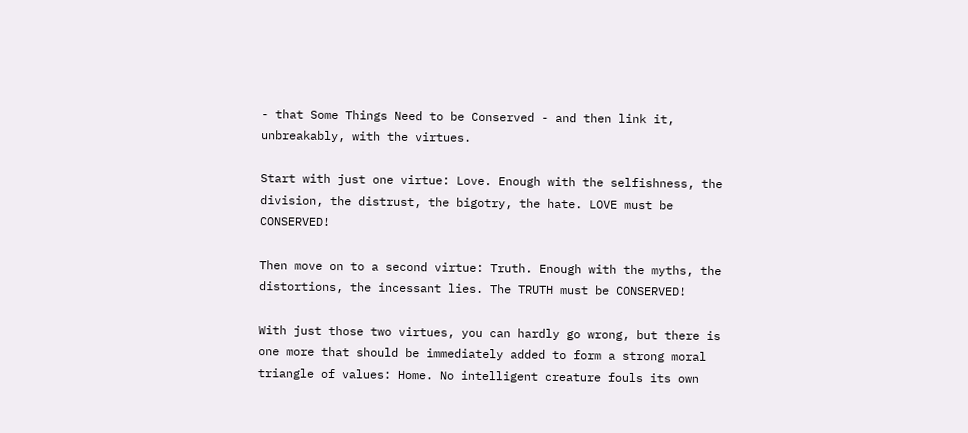- that Some Things Need to be Conserved - and then link it, unbreakably, with the virtues.

Start with just one virtue: Love. Enough with the selfishness, the division, the distrust, the bigotry, the hate. LOVE must be CONSERVED!

Then move on to a second virtue: Truth. Enough with the myths, the distortions, the incessant lies. The TRUTH must be CONSERVED!

With just those two virtues, you can hardly go wrong, but there is one more that should be immediately added to form a strong moral triangle of values: Home. No intelligent creature fouls its own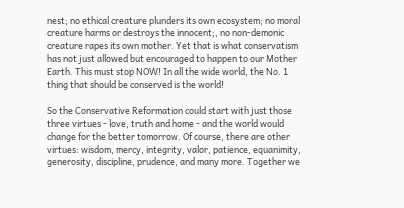nest; no ethical creature plunders its own ecosystem; no moral creature harms or destroys the innocent;, no non-demonic creature rapes its own mother. Yet that is what conservatism has not just allowed but encouraged to happen to our Mother Earth. This must stop NOW! In all the wide world, the No. 1 thing that should be conserved is the world!

So the Conservative Reformation could start with just those three virtues - love, truth and home - and the world would change for the better tomorrow. Of course, there are other virtues: wisdom, mercy, integrity, valor, patience, equanimity, generosity, discipline, prudence, and many more. Together we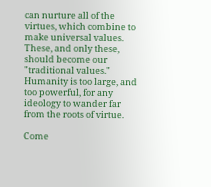can nurture all of the virtues, which combine to make universal values. These, and only these, should become our "traditional values." Humanity is too large, and too powerful, for any ideology to wander far from the roots of virtue.

Come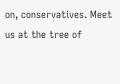on, conservatives. Meet us at the tree of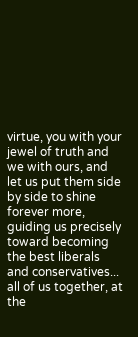virtue, you with your jewel of truth and we with ours, and let us put them side by side to shine forever more, guiding us precisely toward becoming the best liberals and conservatives... all of us together, at the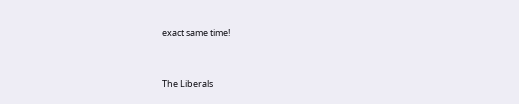exact same time!


The Liberals